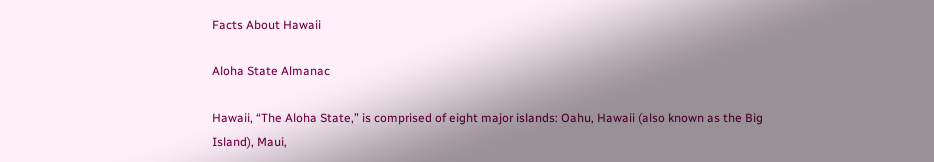Facts About Hawaii

Aloha State Almanac

Hawaii, “The Aloha State,” is comprised of eight major islands: Oahu, Hawaii (also known as the Big Island), Maui,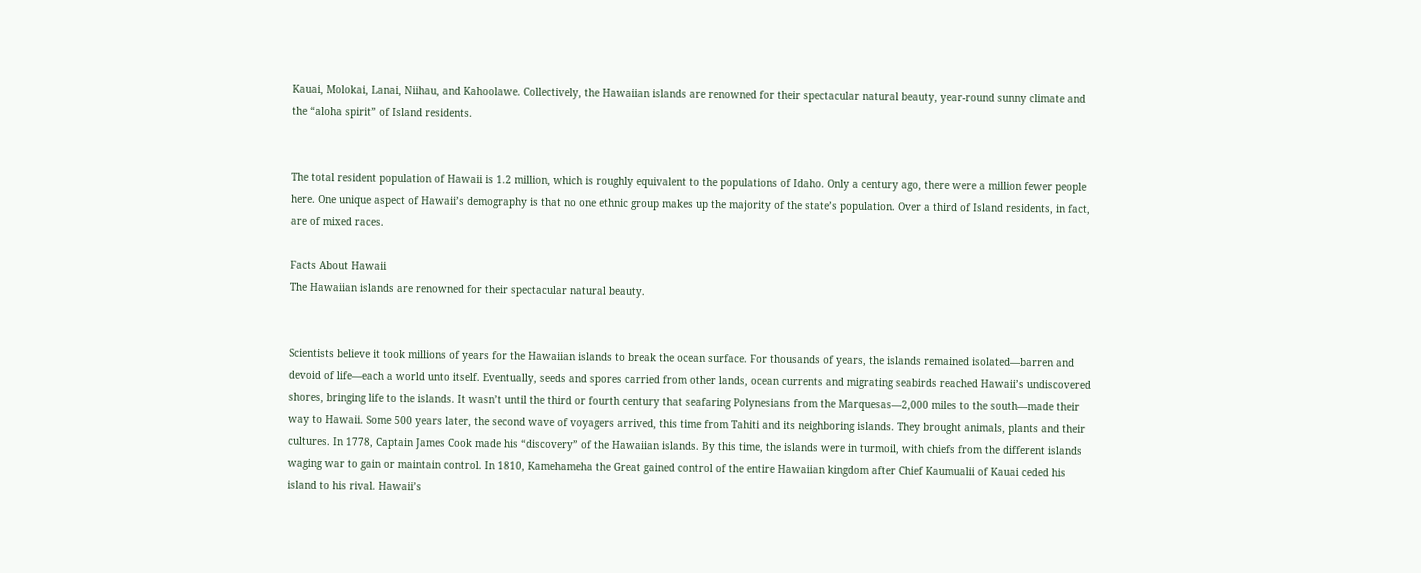Kauai, Molokai, Lanai, Niihau, and Kahoolawe. Collectively, the Hawaiian islands are renowned for their spectacular natural beauty, year-round sunny climate and the “aloha spirit” of Island residents.


The total resident population of Hawaii is 1.2 million, which is roughly equivalent to the populations of Idaho. Only a century ago, there were a million fewer people here. One unique aspect of Hawaii’s demography is that no one ethnic group makes up the majority of the state’s population. Over a third of Island residents, in fact, are of mixed races.

Facts About Hawaii
The Hawaiian islands are renowned for their spectacular natural beauty.


Scientists believe it took millions of years for the Hawaiian islands to break the ocean surface. For thousands of years, the islands remained isolated—barren and devoid of life—each a world unto itself. Eventually, seeds and spores carried from other lands, ocean currents and migrating seabirds reached Hawaii’s undiscovered shores, bringing life to the islands. It wasn’t until the third or fourth century that seafaring Polynesians from the Marquesas—2,000 miles to the south—made their way to Hawaii. Some 500 years later, the second wave of voyagers arrived, this time from Tahiti and its neighboring islands. They brought animals, plants and their cultures. In 1778, Captain James Cook made his “discovery” of the Hawaiian islands. By this time, the islands were in turmoil, with chiefs from the different islands waging war to gain or maintain control. In 1810, Kamehameha the Great gained control of the entire Hawaiian kingdom after Chief Kaumualii of Kauai ceded his island to his rival. Hawaii’s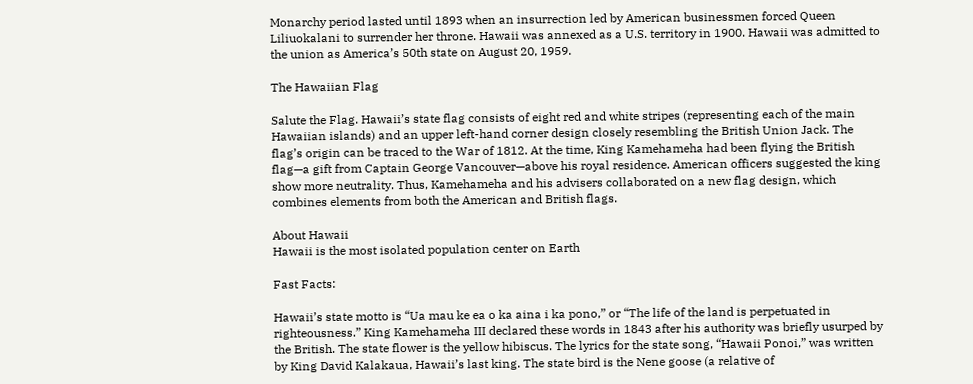Monarchy period lasted until 1893 when an insurrection led by American businessmen forced Queen Liliuokalani to surrender her throne. Hawaii was annexed as a U.S. territory in 1900. Hawaii was admitted to the union as America’s 50th state on August 20, 1959.

The Hawaiian Flag

Salute the Flag. Hawaii’s state flag consists of eight red and white stripes (representing each of the main Hawaiian islands) and an upper left-hand corner design closely resembling the British Union Jack. The flag’s origin can be traced to the War of 1812. At the time, King Kamehameha had been flying the British flag—a gift from Captain George Vancouver—above his royal residence. American officers suggested the king show more neutrality. Thus, Kamehameha and his advisers collaborated on a new flag design, which combines elements from both the American and British flags.

About Hawaii
Hawaii is the most isolated population center on Earth

Fast Facts:

Hawaii’s state motto is “Ua mau ke ea o ka aina i ka pono,” or “The life of the land is perpetuated in righteousness.” King Kamehameha III declared these words in 1843 after his authority was briefly usurped by the British. The state flower is the yellow hibiscus. The lyrics for the state song, “Hawaii Ponoi,” was written by King David Kalakaua, Hawaii’s last king. The state bird is the Nene goose (a relative of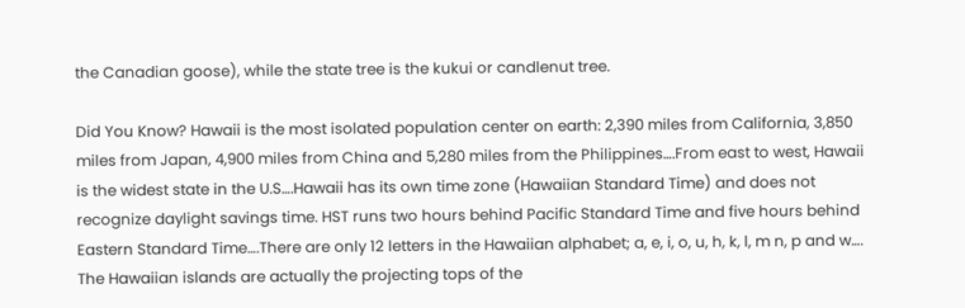the Canadian goose), while the state tree is the kukui or candlenut tree.

Did You Know? Hawaii is the most isolated population center on earth: 2,390 miles from California, 3,850 miles from Japan, 4,900 miles from China and 5,280 miles from the Philippines….From east to west, Hawaii is the widest state in the U.S….Hawaii has its own time zone (Hawaiian Standard Time) and does not recognize daylight savings time. HST runs two hours behind Pacific Standard Time and five hours behind Eastern Standard Time….There are only 12 letters in the Hawaiian alphabet; a, e, i, o, u, h, k, l, m n, p and w…. The Hawaiian islands are actually the projecting tops of the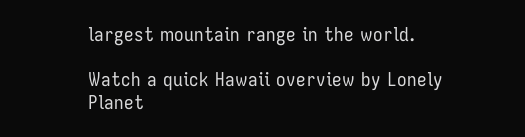largest mountain range in the world.

Watch a quick Hawaii overview by Lonely Planet